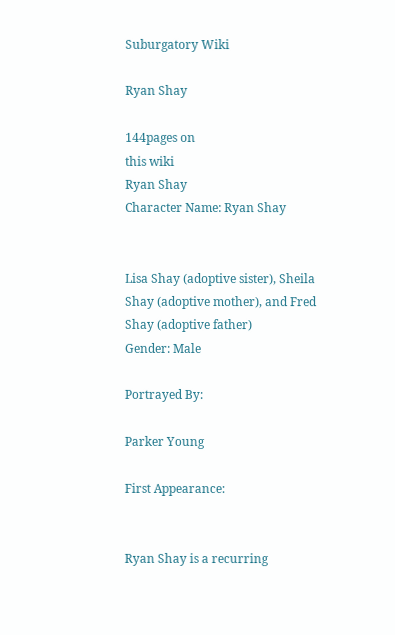Suburgatory Wiki

Ryan Shay

144pages on
this wiki
Ryan Shay
Character Name: Ryan Shay


Lisa Shay (adoptive sister), Sheila Shay (adoptive mother), and Fred Shay (adoptive father)
Gender: Male

Portrayed By:

Parker Young

First Appearance:


Ryan Shay is a recurring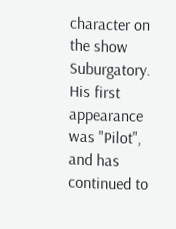character on the show Suburgatory. His first appearance was "Pilot", and has continued to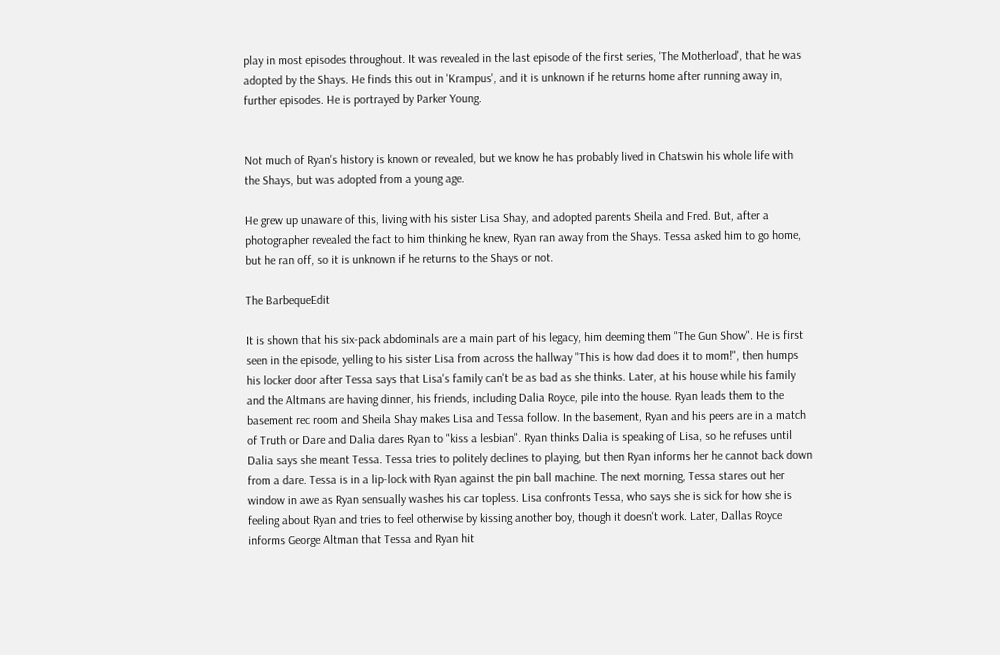play in most episodes throughout. It was revealed in the last episode of the first series, 'The Motherload', that he was adopted by the Shays. He finds this out in 'Krampus', and it is unknown if he returns home after running away in, further episodes. He is portrayed by Parker Young.


Not much of Ryan's history is known or revealed, but we know he has probably lived in Chatswin his whole life with the Shays, but was adopted from a young age.

He grew up unaware of this, living with his sister Lisa Shay, and adopted parents Sheila and Fred. But, after a photographer revealed the fact to him thinking he knew, Ryan ran away from the Shays. Tessa asked him to go home, but he ran off, so it is unknown if he returns to the Shays or not.

The BarbequeEdit

It is shown that his six-pack abdominals are a main part of his legacy, him deeming them "The Gun Show". He is first seen in the episode, yelling to his sister Lisa from across the hallway "This is how dad does it to mom!", then humps his locker door after Tessa says that Lisa's family can't be as bad as she thinks. Later, at his house while his family and the Altmans are having dinner, his friends, including Dalia Royce, pile into the house. Ryan leads them to the basement rec room and Sheila Shay makes Lisa and Tessa follow. In the basement, Ryan and his peers are in a match of Truth or Dare and Dalia dares Ryan to "kiss a lesbian". Ryan thinks Dalia is speaking of Lisa, so he refuses until Dalia says she meant Tessa. Tessa tries to politely declines to playing, but then Ryan informs her he cannot back down from a dare. Tessa is in a lip-lock with Ryan against the pin ball machine. The next morning, Tessa stares out her window in awe as Ryan sensually washes his car topless. Lisa confronts Tessa, who says she is sick for how she is feeling about Ryan and tries to feel otherwise by kissing another boy, though it doesn't work. Later, Dallas Royce informs George Altman that Tessa and Ryan hit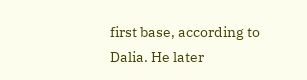first base, according to Dalia. He later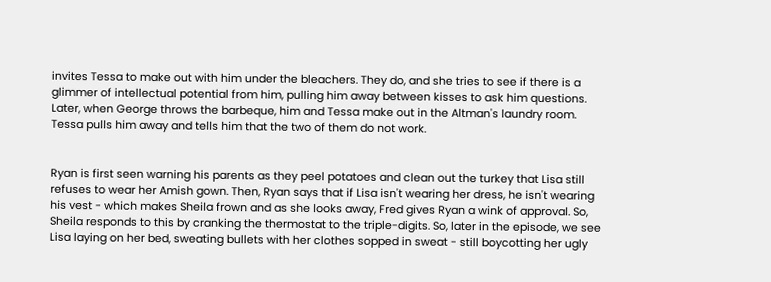invites Tessa to make out with him under the bleachers. They do, and she tries to see if there is a glimmer of intellectual potential from him, pulling him away between kisses to ask him questions. Later, when George throws the barbeque, him and Tessa make out in the Altman's laundry room. Tessa pulls him away and tells him that the two of them do not work.


Ryan is first seen warning his parents as they peel potatoes and clean out the turkey that Lisa still refuses to wear her Amish gown. Then, Ryan says that if Lisa isn't wearing her dress, he isn't wearing his vest - which makes Sheila frown and as she looks away, Fred gives Ryan a wink of approval. So, Sheila responds to this by cranking the thermostat to the triple-digits. So, later in the episode, we see Lisa laying on her bed, sweating bullets with her clothes sopped in sweat - still boycotting her ugly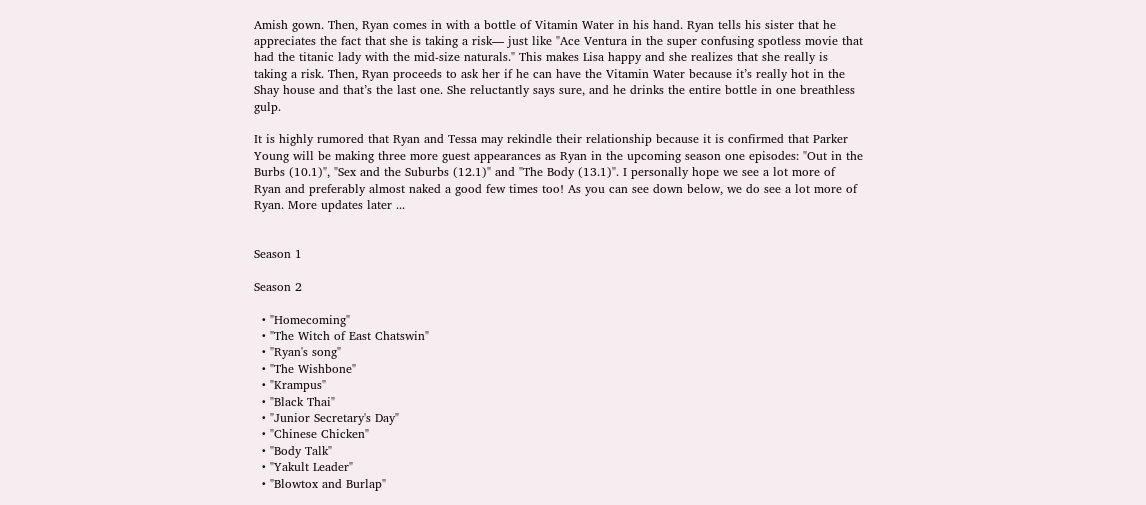Amish gown. Then, Ryan comes in with a bottle of Vitamin Water in his hand. Ryan tells his sister that he appreciates the fact that she is taking a risk— just like "Ace Ventura in the super confusing spotless movie that had the titanic lady with the mid-size naturals." This makes Lisa happy and she realizes that she really is taking a risk. Then, Ryan proceeds to ask her if he can have the Vitamin Water because it’s really hot in the Shay house and that’s the last one. She reluctantly says sure, and he drinks the entire bottle in one breathless gulp.

It is highly rumored that Ryan and Tessa may rekindle their relationship because it is confirmed that Parker Young will be making three more guest appearances as Ryan in the upcoming season one episodes: "Out in the Burbs (10.1)", "Sex and the Suburbs (12.1)" and "The Body (13.1)". I personally hope we see a lot more of Ryan and preferably almost naked a good few times too! As you can see down below, we do see a lot more of Ryan. More updates later ...


Season 1

Season 2

  • "Homecoming"
  • "The Witch of East Chatswin"
  • "Ryan's song"
  • "The Wishbone"
  • "Krampus"
  • "Black Thai"
  • "Junior Secretary's Day"
  • "Chinese Chicken"
  • "Body Talk"
  • "Yakult Leader"
  • "Blowtox and Burlap"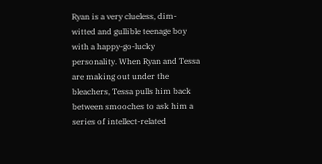Ryan is a very clueless, dim-witted and gullible teenage boy with a happy-go-lucky personality. When Ryan and Tessa are making out under the bleachers, Tessa pulls him back between smooches to ask him a series of intellect-related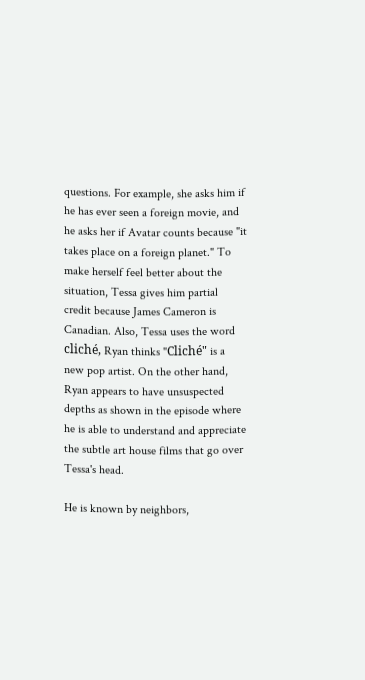questions. For example, she asks him if he has ever seen a foreign movie, and he asks her if Avatar counts because "it takes place on a foreign planet." To make herself feel better about the situation, Tessa gives him partial credit because James Cameron is Canadian. Also, Tessa uses the word cliché, Ryan thinks "Cliché" is a new pop artist. On the other hand, Ryan appears to have unsuspected depths as shown in the episode where he is able to understand and appreciate the subtle art house films that go over Tessa's head.

He is known by neighbors,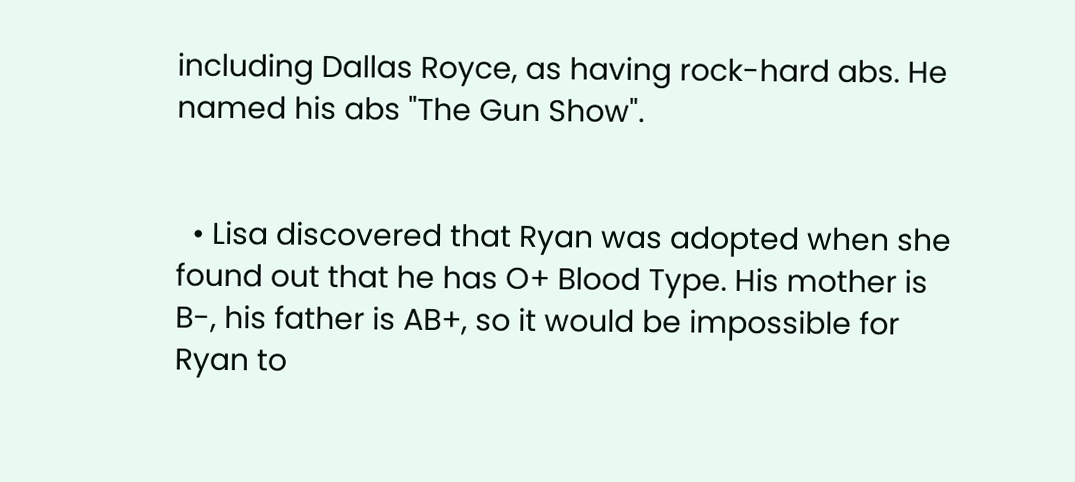including Dallas Royce, as having rock-hard abs. He named his abs "The Gun Show".


  • Lisa discovered that Ryan was adopted when she found out that he has O+ Blood Type. His mother is B-, his father is AB+, so it would be impossible for Ryan to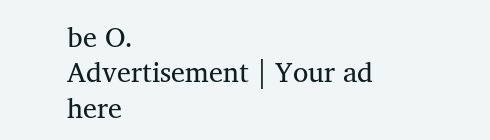be O.
Advertisement | Your ad here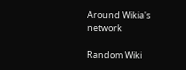Around Wikia's network

Random Wiki